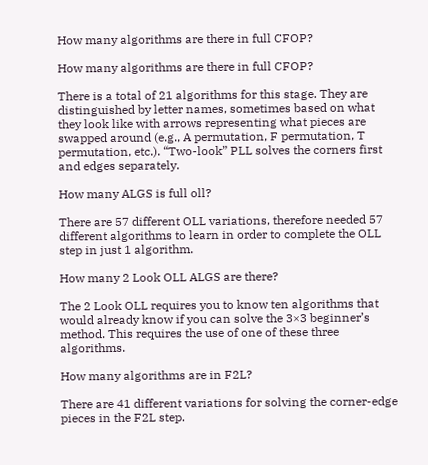How many algorithms are there in full CFOP?

How many algorithms are there in full CFOP?

There is a total of 21 algorithms for this stage. They are distinguished by letter names, sometimes based on what they look like with arrows representing what pieces are swapped around (e.g., A permutation, F permutation, T permutation, etc.). “Two-look” PLL solves the corners first and edges separately.

How many ALGS is full oll?

There are 57 different OLL variations, therefore needed 57 different algorithms to learn in order to complete the OLL step in just 1 algorithm.

How many 2 Look OLL ALGS are there?

The 2 Look OLL requires you to know ten algorithms that would already know if you can solve the 3×3 beginner’s method. This requires the use of one of these three algorithms.

How many algorithms are in F2L?

There are 41 different variations for solving the corner-edge pieces in the F2L step.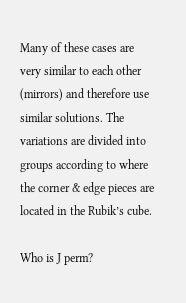Many of these cases are very similar to each other (mirrors) and therefore use similar solutions. The variations are divided into groups according to where the corner & edge pieces are located in the Rubik’s cube.

Who is J perm?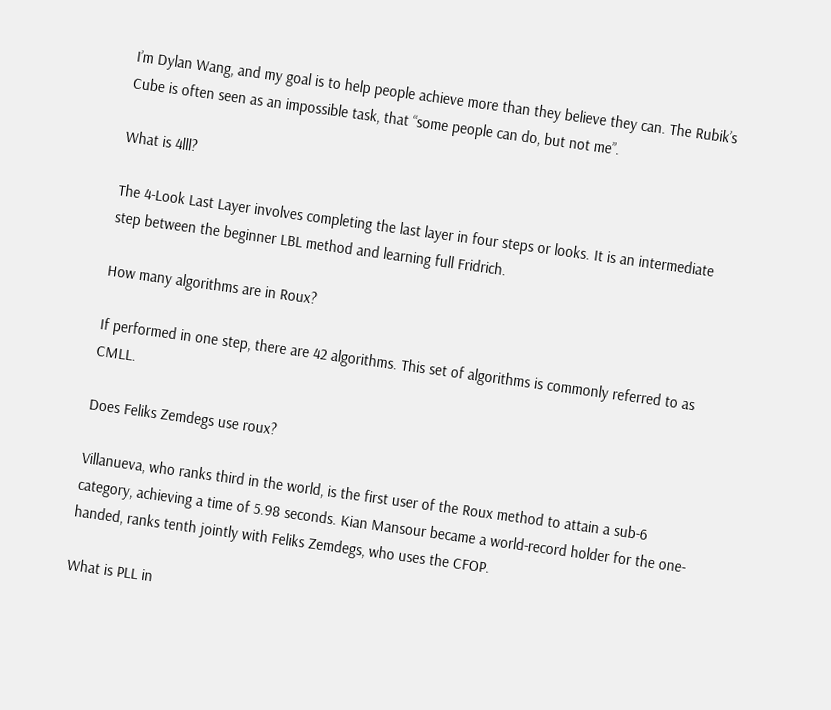I’m Dylan Wang, and my goal is to help people achieve more than they believe they can. The Rubik’s Cube is often seen as an impossible task, that “some people can do, but not me”.

What is 4lll?

The 4-Look Last Layer involves completing the last layer in four steps or looks. It is an intermediate step between the beginner LBL method and learning full Fridrich.

How many algorithms are in Roux?

If performed in one step, there are 42 algorithms. This set of algorithms is commonly referred to as CMLL.

Does Feliks Zemdegs use roux?

Villanueva, who ranks third in the world, is the first user of the Roux method to attain a sub-6 category, achieving a time of 5.98 seconds. Kian Mansour became a world-record holder for the one-handed, ranks tenth jointly with Feliks Zemdegs, who uses the CFOP.

What is PLL in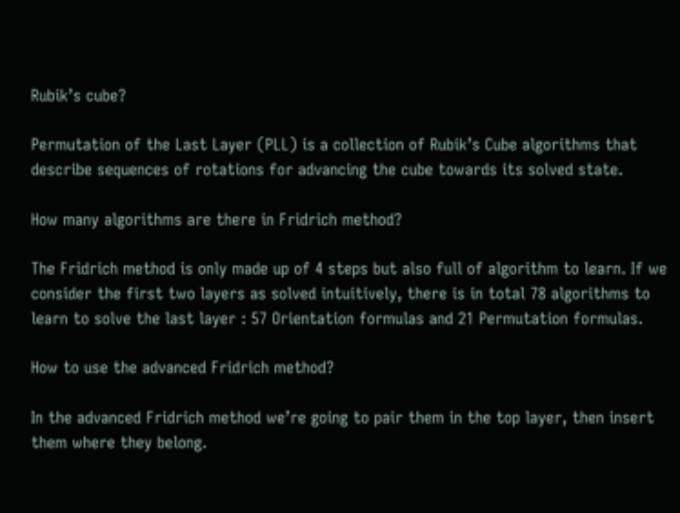Rubik’s cube?

Permutation of the Last Layer (PLL) is a collection of Rubik’s Cube algorithms that describe sequences of rotations for advancing the cube towards its solved state.

How many algorithms are there in Fridrich method?

The Fridrich method is only made up of 4 steps but also full of algorithm to learn. If we consider the first two layers as solved intuitively, there is in total 78 algorithms to learn to solve the last layer : 57 Orientation formulas and 21 Permutation formulas.

How to use the advanced Fridrich method?

In the advanced Fridrich method we’re going to pair them in the top layer, then insert them where they belong.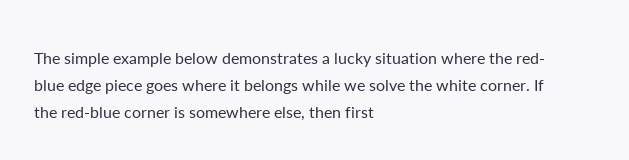The simple example below demonstrates a lucky situation where the red-blue edge piece goes where it belongs while we solve the white corner. If the red-blue corner is somewhere else, then first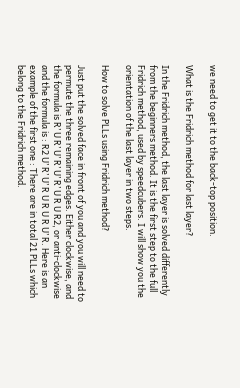we need to get it to the back-top position.

What is the Fridrich method for last layer?

In the Fridrich method, the last layer is solved differently from the beginners method. It is the first step to the full Fridrich method, used by speedcubers. I will show you the orientation of the last layer in two steps.

How to solve PLLs using Fridrich method?

Just put the solved face in front of you and you will need to permute the three remaining edges. Either clockwise, and the formula is R’ U R’ U’ R’ U’ R’ U R U R2, or anti-clockwise and the formula is : R2 U’ R’ U’ R U R U R U’ R. Here is an example of the first one : There are in total 21 PLLs which belong to the Fridrich method.